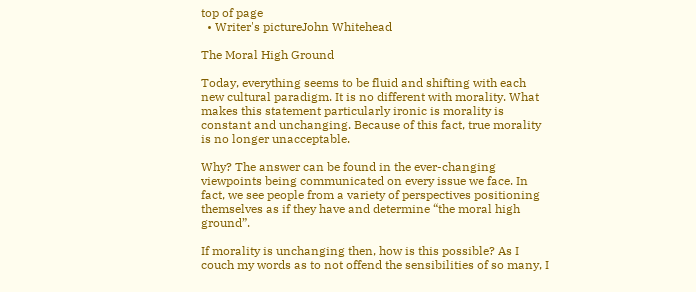top of page
  • Writer's pictureJohn Whitehead

The Moral High Ground

Today, everything seems to be fluid and shifting with each new cultural paradigm. It is no different with morality. What makes this statement particularly ironic is morality is constant and unchanging. Because of this fact, true morality is no longer unacceptable.

Why? The answer can be found in the ever-changing viewpoints being communicated on every issue we face. In fact, we see people from a variety of perspectives positioning themselves as if they have and determine “the moral high ground”.

If morality is unchanging then, how is this possible? As I couch my words as to not offend the sensibilities of so many, I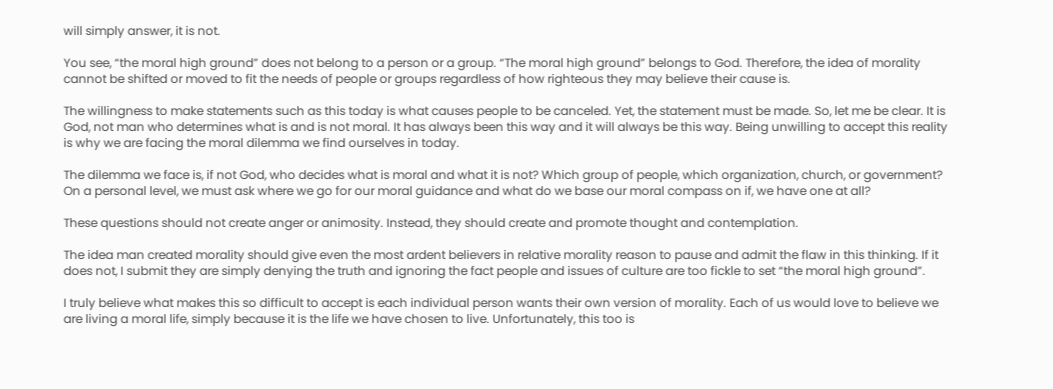will simply answer, it is not.

You see, “the moral high ground” does not belong to a person or a group. “The moral high ground” belongs to God. Therefore, the idea of morality cannot be shifted or moved to fit the needs of people or groups regardless of how righteous they may believe their cause is.

The willingness to make statements such as this today is what causes people to be canceled. Yet, the statement must be made. So, let me be clear. It is God, not man who determines what is and is not moral. It has always been this way and it will always be this way. Being unwilling to accept this reality is why we are facing the moral dilemma we find ourselves in today.

The dilemma we face is, if not God, who decides what is moral and what it is not? Which group of people, which organization, church, or government? On a personal level, we must ask where we go for our moral guidance and what do we base our moral compass on if, we have one at all?

These questions should not create anger or animosity. Instead, they should create and promote thought and contemplation.

The idea man created morality should give even the most ardent believers in relative morality reason to pause and admit the flaw in this thinking. If it does not, I submit they are simply denying the truth and ignoring the fact people and issues of culture are too fickle to set “the moral high ground”.

I truly believe what makes this so difficult to accept is each individual person wants their own version of morality. Each of us would love to believe we are living a moral life, simply because it is the life we have chosen to live. Unfortunately, this too is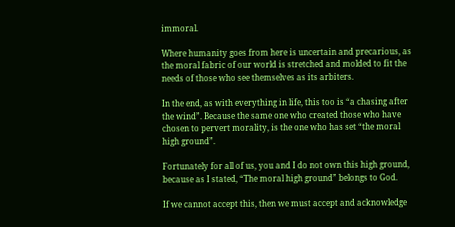immoral.

Where humanity goes from here is uncertain and precarious, as the moral fabric of our world is stretched and molded to fit the needs of those who see themselves as its arbiters.

In the end, as with everything in life, this too is “a chasing after the wind”. Because the same one who created those who have chosen to pervert morality, is the one who has set “the moral high ground”.

Fortunately for all of us, you and I do not own this high ground, because as I stated, “The moral high ground” belongs to God.

If we cannot accept this, then we must accept and acknowledge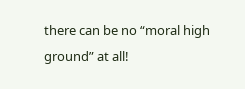there can be no “moral high ground” at all!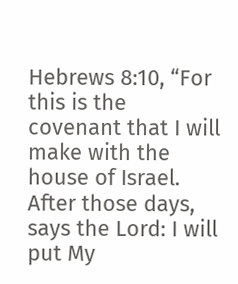Hebrews 8:10, “For this is the covenant that I will make with the house of Israel. After those days, says the Lord: I will put My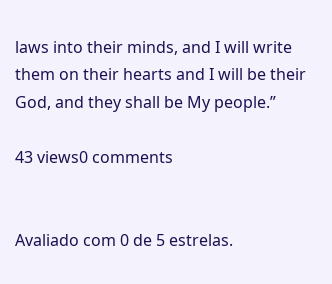laws into their minds, and I will write them on their hearts and I will be their God, and they shall be My people.”

43 views0 comments


Avaliado com 0 de 5 estrelas.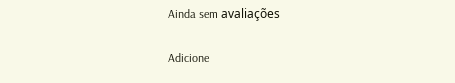Ainda sem avaliações

Adicione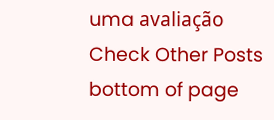uma avaliação
Check Other Posts
bottom of page